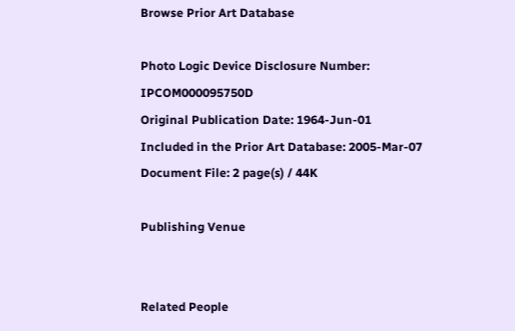Browse Prior Art Database

Photo Logic Device Disclosure Number: IPCOM000095750D
Original Publication Date: 1964-Jun-01
Included in the Prior Art Database: 2005-Mar-07
Document File: 2 page(s) / 44K

Publishing Venue


Related People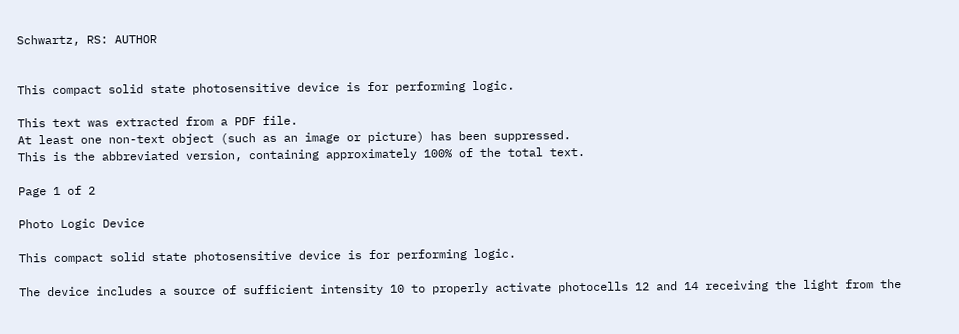Schwartz, RS: AUTHOR


This compact solid state photosensitive device is for performing logic.

This text was extracted from a PDF file.
At least one non-text object (such as an image or picture) has been suppressed.
This is the abbreviated version, containing approximately 100% of the total text.

Page 1 of 2

Photo Logic Device

This compact solid state photosensitive device is for performing logic.

The device includes a source of sufficient intensity 10 to properly activate photocells 12 and 14 receiving the light from the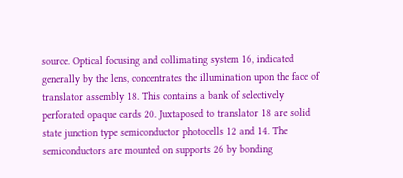source. Optical focusing and collimating system 16, indicated generally by the lens, concentrates the illumination upon the face of translator assembly 18. This contains a bank of selectively perforated opaque cards 20. Juxtaposed to translator 18 are solid state junction type semiconductor photocells 12 and 14. The semiconductors are mounted on supports 26 by bonding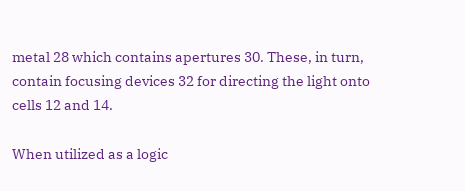metal 28 which contains apertures 30. These, in turn, contain focusing devices 32 for directing the light onto cells 12 and 14.

When utilized as a logic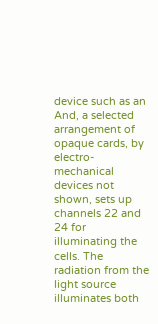device such as an And, a selected arrangement of opaque cards, by electro-mechanical devices not shown, sets up channels 22 and 24 for illuminating the cells. The radiation from the light source illuminates both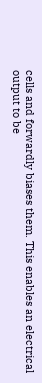cells and forwardly biases them. This enables an electrical output to be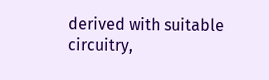derived with suitable circuitry,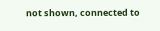not shown, connected to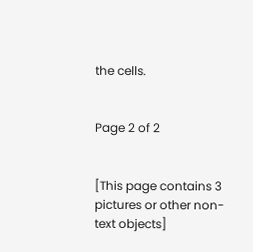the cells.


Page 2 of 2


[This page contains 3 pictures or other non-text objects]